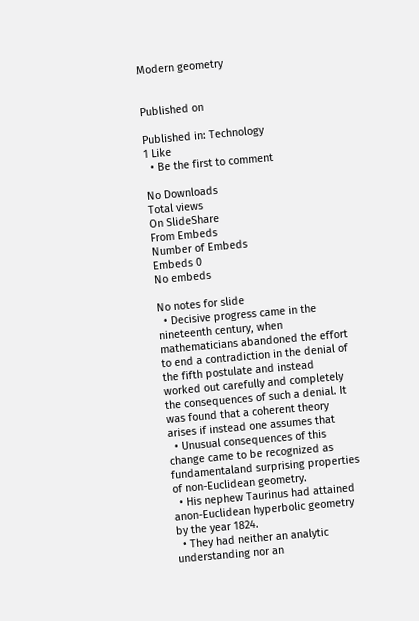Modern geometry


Published on

Published in: Technology
1 Like
  • Be the first to comment

No Downloads
Total views
On SlideShare
From Embeds
Number of Embeds
Embeds 0
No embeds

No notes for slide
  • Decisive progress came in the nineteenth century, when mathematicians abandoned the effort to end a contradiction in the denial of the fifth postulate and instead worked out carefully and completely the consequences of such a denial. It was found that a coherent theory arises if instead one assumes that
  • Unusual consequences of this change came to be recognized as fundamentaland surprising properties of non-Euclidean geometry.
  • His nephew Taurinus had attained anon-Euclidean hyperbolic geometry by the year 1824.
  • They had neither an analytic understanding nor an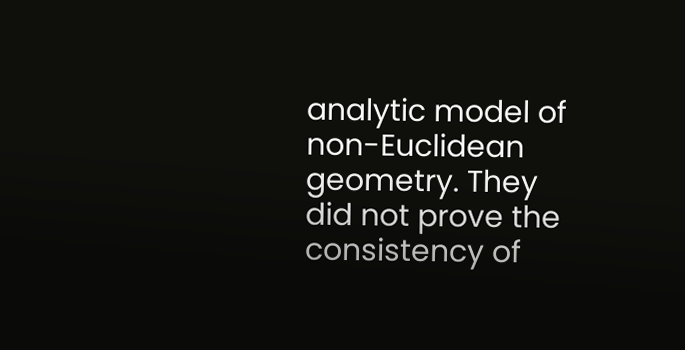analytic model of non-Euclidean geometry. They did not prove the consistency of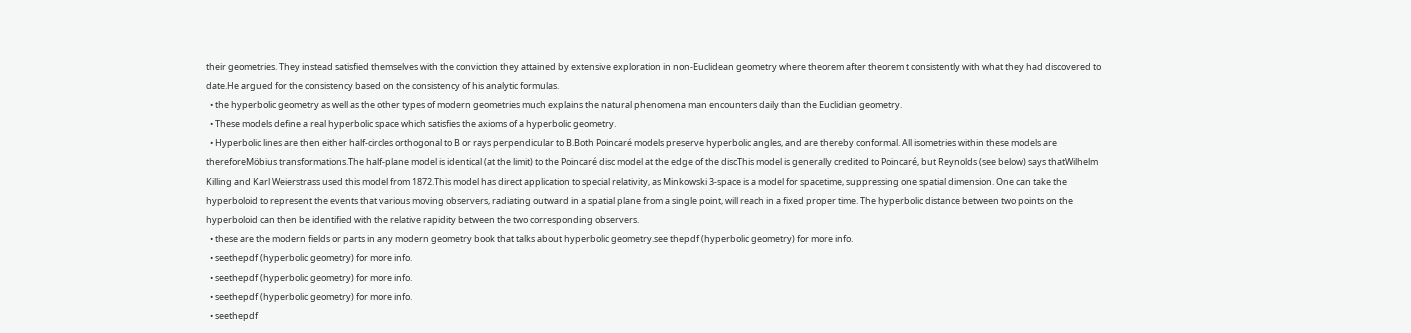their geometries. They instead satisfied themselves with the conviction they attained by extensive exploration in non-Euclidean geometry where theorem after theorem t consistently with what they had discovered to date.He argued for the consistency based on the consistency of his analytic formulas.
  • the hyperbolic geometry as well as the other types of modern geometries much explains the natural phenomena man encounters daily than the Euclidian geometry.
  • These models define a real hyperbolic space which satisfies the axioms of a hyperbolic geometry.
  • Hyperbolic lines are then either half-circles orthogonal to B or rays perpendicular to B.Both Poincaré models preserve hyperbolic angles, and are thereby conformal. All isometries within these models are thereforeMöbius transformations.The half-plane model is identical (at the limit) to the Poincaré disc model at the edge of the discThis model is generally credited to Poincaré, but Reynolds (see below) says thatWilhelm Killing and Karl Weierstrass used this model from 1872.This model has direct application to special relativity, as Minkowski 3-space is a model for spacetime, suppressing one spatial dimension. One can take the hyperboloid to represent the events that various moving observers, radiating outward in a spatial plane from a single point, will reach in a fixed proper time. The hyperbolic distance between two points on the hyperboloid can then be identified with the relative rapidity between the two corresponding observers.
  • these are the modern fields or parts in any modern geometry book that talks about hyperbolic geometry.see thepdf (hyperbolic geometry) for more info.
  • seethepdf (hyperbolic geometry) for more info.
  • seethepdf (hyperbolic geometry) for more info.
  • seethepdf (hyperbolic geometry) for more info.
  • seethepdf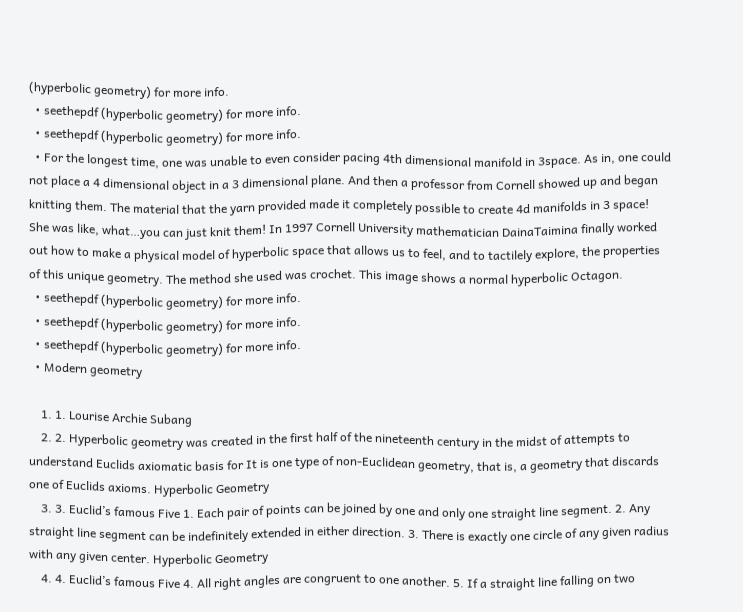(hyperbolic geometry) for more info.
  • seethepdf (hyperbolic geometry) for more info.
  • seethepdf (hyperbolic geometry) for more info.
  • For the longest time, one was unable to even consider pacing 4th dimensional manifold in 3space. As in, one could not place a 4 dimensional object in a 3 dimensional plane. And then a professor from Cornell showed up and began knitting them. The material that the yarn provided made it completely possible to create 4d manifolds in 3 space! She was like, what…you can just knit them! In 1997 Cornell University mathematician DainaTaimina finally worked out how to make a physical model of hyperbolic space that allows us to feel, and to tactilely explore, the properties of this unique geometry. The method she used was crochet. This image shows a normal hyperbolic Octagon.
  • seethepdf (hyperbolic geometry) for more info.
  • seethepdf (hyperbolic geometry) for more info.
  • seethepdf (hyperbolic geometry) for more info.
  • Modern geometry

    1. 1. Lourise Archie Subang
    2. 2. Hyperbolic geometry was created in the first half of the nineteenth century in the midst of attempts to understand Euclids axiomatic basis for It is one type of non-Euclidean geometry, that is, a geometry that discards one of Euclids axioms. Hyperbolic Geometry
    3. 3. Euclid’s famous Five 1. Each pair of points can be joined by one and only one straight line segment. 2. Any straight line segment can be indefinitely extended in either direction. 3. There is exactly one circle of any given radius with any given center. Hyperbolic Geometry
    4. 4. Euclid’s famous Five 4. All right angles are congruent to one another. 5. If a straight line falling on two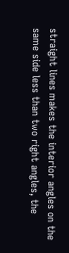straight lines makes the interior angles on the same side less than two right angles, the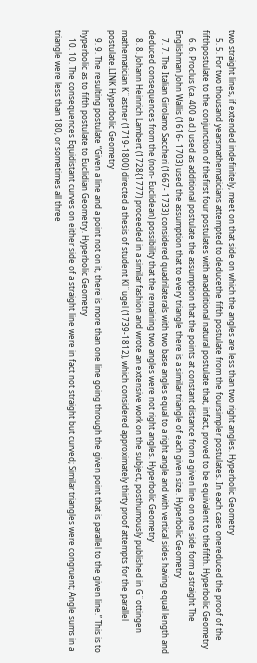two straight lines, if extended indefinitely, meet on that side on which the angles are less than two right angles. Hyperbolic Geometry
    5. 5. For two thousand yearsmathematicians attempted to deducethe fifth postulate from the foursimpler postulates. In each case onereduced the proof of the fifthpostulate to the conjunction of thefirst four postulates with anadditional natural postulate that, infact, proved to be equivalent to thefifth. Hyperbolic Geometry
    6. 6. Proclus (ca. 400 a.d.) used as additional postulate the assumption that the points at constant distance from a given line on one side form a straight The Englishman John Wallis (1616- 1703) used the assumption that to every triangle there is a similar triangle of each given size. Hyperbolic Geometry
    7. 7. The Italian Girolamo Saccheri (1667- 1733) considered quadrilaterals with two base angles equal to a right angle and with vertical sides having equal length and deduced consequences from the (non- Euclidean) possibility that the remaining two angles were not right angles. Hyperbolic Geometry
    8. 8. Johann Heinrich Lambert (1728{1777) proceeded in a similar fashion and wrote an extensive work on the subject, posthumously published in G¨ottingen mathematician K¨astner (1719-1800) directed a thesis of student Kl¨ugel (1739-1812), which considered approximately thirty proof attempts for the parallel postulate.LINK Hyperbolic Geometry
    9. 9. The resulting postulate “Given a line and a point not on it, there is more than one line going through the given point that is parallel to the given line.” This is to hyperbolic as to fifth postulate to Euclidian Geometry. Hyperbolic Geometry
    10. 10. The consequences Equidistant curves on either side of a straight line were in fact not straight but curved; Similar triangles were congruent; Angle sums in a triangle were less than 180, or sometimes all three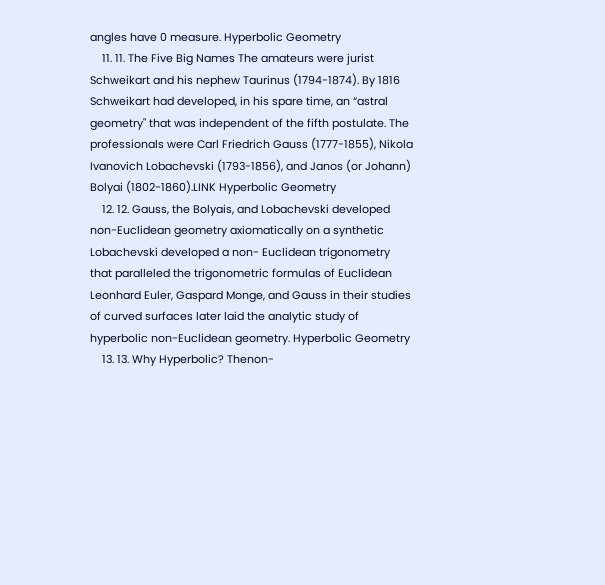angles have 0 measure. Hyperbolic Geometry
    11. 11. The Five Big Names The amateurs were jurist Schweikart and his nephew Taurinus (1794-1874). By 1816 Schweikart had developed, in his spare time, an “astral geometry" that was independent of the fifth postulate. The professionals were Carl Friedrich Gauss (1777-1855), Nikola Ivanovich Lobachevski (1793-1856), and Janos (or Johann) Bolyai (1802-1860).LINK Hyperbolic Geometry
    12. 12. Gauss, the Bolyais, and Lobachevski developed non-Euclidean geometry axiomatically on a synthetic Lobachevski developed a non- Euclidean trigonometry that paralleled the trigonometric formulas of Euclidean Leonhard Euler, Gaspard Monge, and Gauss in their studies of curved surfaces later laid the analytic study of hyperbolic non-Euclidean geometry. Hyperbolic Geometry
    13. 13. Why Hyperbolic? Thenon-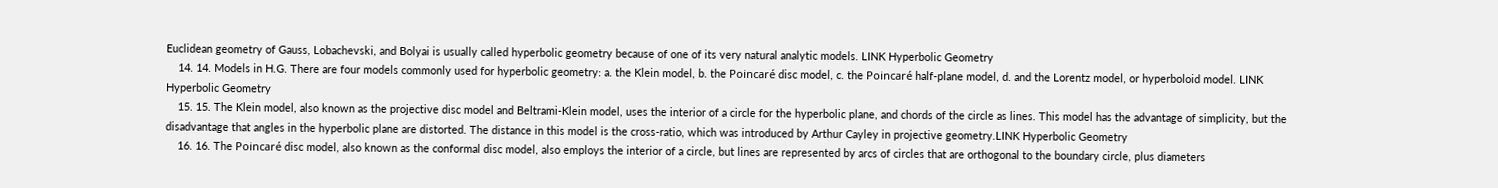Euclidean geometry of Gauss, Lobachevski, and Bolyai is usually called hyperbolic geometry because of one of its very natural analytic models. LINK Hyperbolic Geometry
    14. 14. Models in H.G. There are four models commonly used for hyperbolic geometry: a. the Klein model, b. the Poincaré disc model, c. the Poincaré half-plane model, d. and the Lorentz model, or hyperboloid model. LINK Hyperbolic Geometry
    15. 15. The Klein model, also known as the projective disc model and Beltrami-Klein model, uses the interior of a circle for the hyperbolic plane, and chords of the circle as lines. This model has the advantage of simplicity, but the disadvantage that angles in the hyperbolic plane are distorted. The distance in this model is the cross-ratio, which was introduced by Arthur Cayley in projective geometry.LINK Hyperbolic Geometry
    16. 16. The Poincaré disc model, also known as the conformal disc model, also employs the interior of a circle, but lines are represented by arcs of circles that are orthogonal to the boundary circle, plus diameters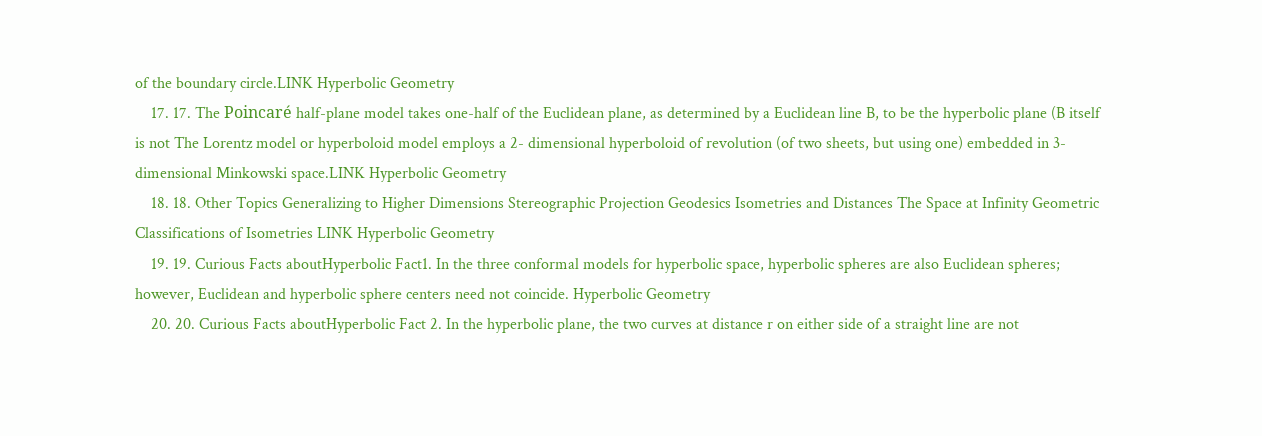of the boundary circle.LINK Hyperbolic Geometry
    17. 17. The Poincaré half-plane model takes one-half of the Euclidean plane, as determined by a Euclidean line B, to be the hyperbolic plane (B itself is not The Lorentz model or hyperboloid model employs a 2- dimensional hyperboloid of revolution (of two sheets, but using one) embedded in 3-dimensional Minkowski space.LINK Hyperbolic Geometry
    18. 18. Other Topics Generalizing to Higher Dimensions Stereographic Projection Geodesics Isometries and Distances The Space at Infinity Geometric Classifications of Isometries LINK Hyperbolic Geometry
    19. 19. Curious Facts aboutHyperbolic Fact1. In the three conformal models for hyperbolic space, hyperbolic spheres are also Euclidean spheres; however, Euclidean and hyperbolic sphere centers need not coincide. Hyperbolic Geometry
    20. 20. Curious Facts aboutHyperbolic Fact 2. In the hyperbolic plane, the two curves at distance r on either side of a straight line are not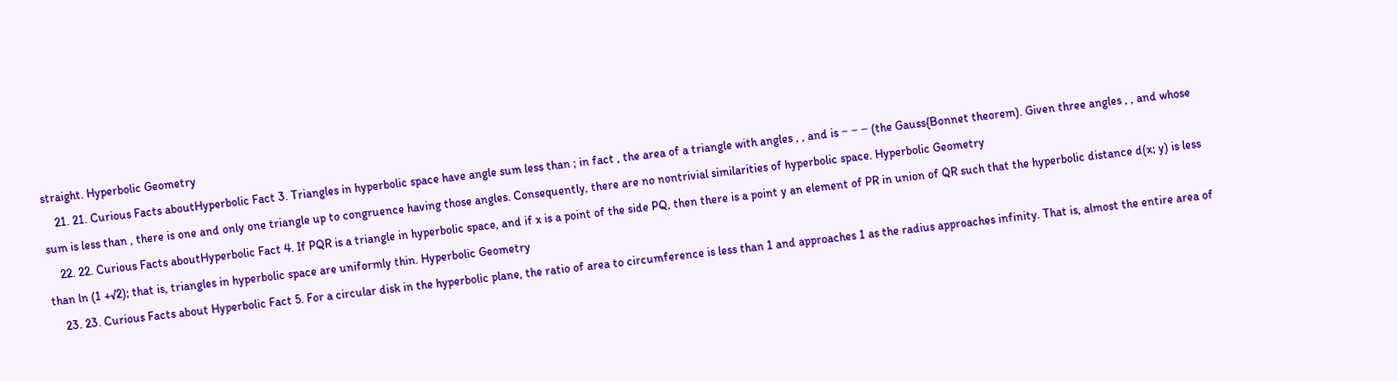straight. Hyperbolic Geometry
    21. 21. Curious Facts aboutHyperbolic Fact 3. Triangles in hyperbolic space have angle sum less than ; in fact , the area of a triangle with angles , , and is − − − (the Gauss{Bonnet theorem). Given three angles , , and whose sum is less than , there is one and only one triangle up to congruence having those angles. Consequently, there are no nontrivial similarities of hyperbolic space. Hyperbolic Geometry
    22. 22. Curious Facts aboutHyperbolic Fact 4. If PQR is a triangle in hyperbolic space, and if x is a point of the side PQ, then there is a point y an element of PR in union of QR such that the hyperbolic distance d(x; y) is less than ln (1 +√2); that is, triangles in hyperbolic space are uniformly thin. Hyperbolic Geometry
    23. 23. Curious Facts about Hyperbolic Fact 5. For a circular disk in the hyperbolic plane, the ratio of area to circumference is less than 1 and approaches 1 as the radius approaches infinity. That is, almost the entire area of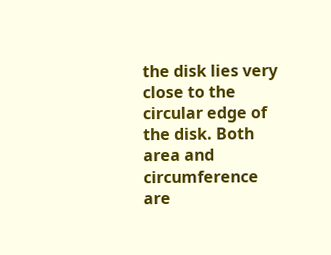the disk lies very close to the circular edge of the disk. Both area and circumference are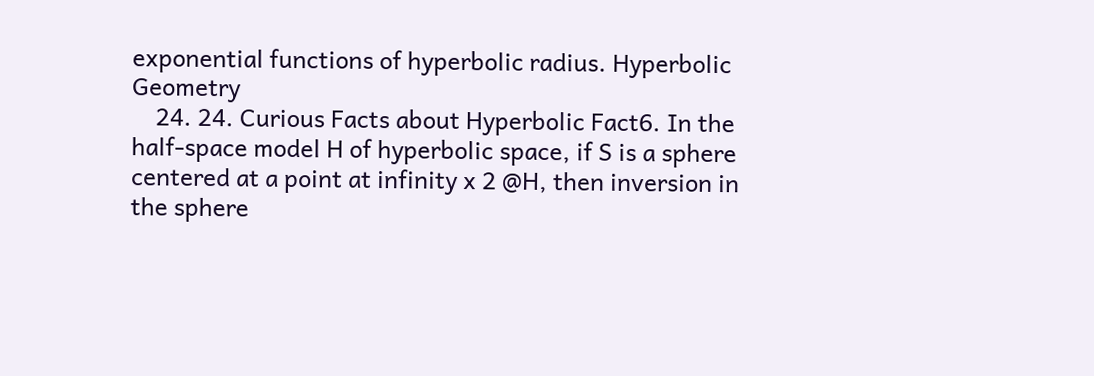exponential functions of hyperbolic radius. Hyperbolic Geometry
    24. 24. Curious Facts about Hyperbolic Fact6. In the half-space model H of hyperbolic space, if S is a sphere centered at a point at infinity x 2 @H, then inversion in the sphere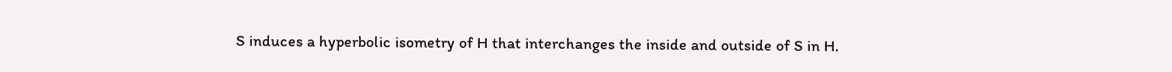S induces a hyperbolic isometry of H that interchanges the inside and outside of S in H.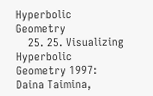Hyperbolic Geometry
    25. 25. Visualizing Hyperbolic Geometry 1997: Daina Taimina,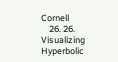Cornell
    26. 26. Visualizing Hyperbolic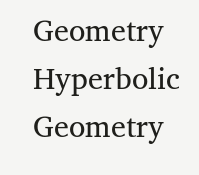Geometry Hyperbolic Geometry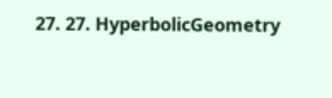27. 27. HyperbolicGeometry